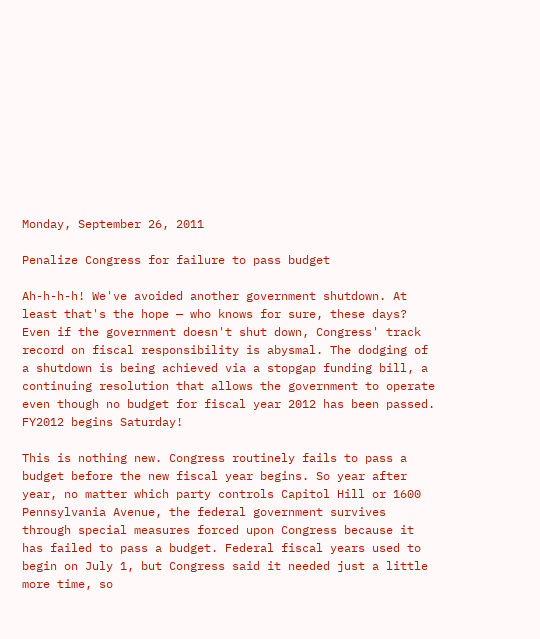Monday, September 26, 2011

Penalize Congress for failure to pass budget

Ah-h-h-h! We've avoided another government shutdown. At least that's the hope — who knows for sure, these days? Even if the government doesn't shut down, Congress' track record on fiscal responsibility is abysmal. The dodging of a shutdown is being achieved via a stopgap funding bill, a continuing resolution that allows the government to operate even though no budget for fiscal year 2012 has been passed. FY2012 begins Saturday!

This is nothing new. Congress routinely fails to pass a budget before the new fiscal year begins. So year after year, no matter which party controls Capitol Hill or 1600 Pennsylvania Avenue, the federal government survives through special measures forced upon Congress because it has failed to pass a budget. Federal fiscal years used to begin on July 1, but Congress said it needed just a little more time, so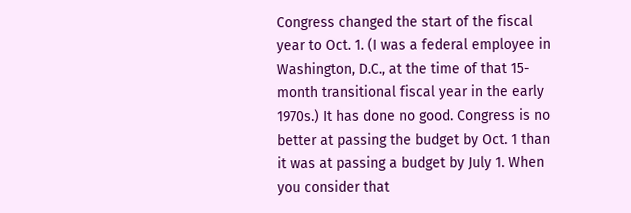Congress changed the start of the fiscal year to Oct. 1. (I was a federal employee in Washington, D.C., at the time of that 15-month transitional fiscal year in the early 1970s.) It has done no good. Congress is no better at passing the budget by Oct. 1 than it was at passing a budget by July 1. When you consider that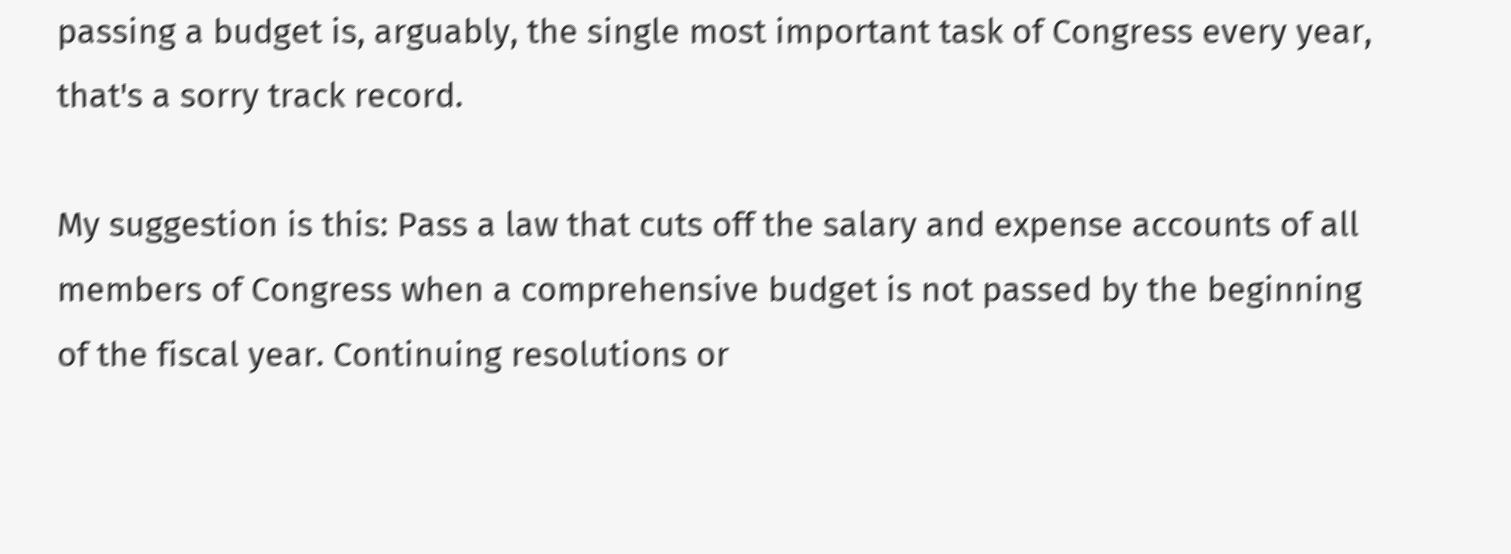passing a budget is, arguably, the single most important task of Congress every year, that's a sorry track record.

My suggestion is this: Pass a law that cuts off the salary and expense accounts of all members of Congress when a comprehensive budget is not passed by the beginning of the fiscal year. Continuing resolutions or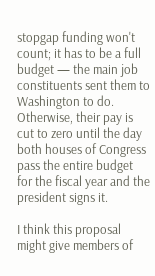stopgap funding won't count; it has to be a full budget — the main job constituents sent them to Washington to do. Otherwise, their pay is cut to zero until the day both houses of Congress pass the entire budget for the fiscal year and the president signs it.

I think this proposal might give members of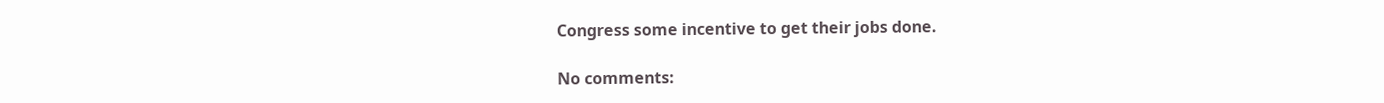Congress some incentive to get their jobs done.

No comments: